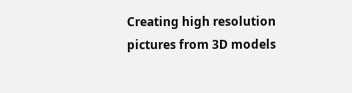Creating high resolution pictures from 3D models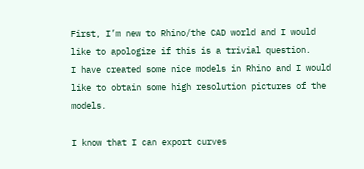First, I’m new to Rhino/the CAD world and I would like to apologize if this is a trivial question.
I have created some nice models in Rhino and I would like to obtain some high resolution pictures of the models.

I know that I can export curves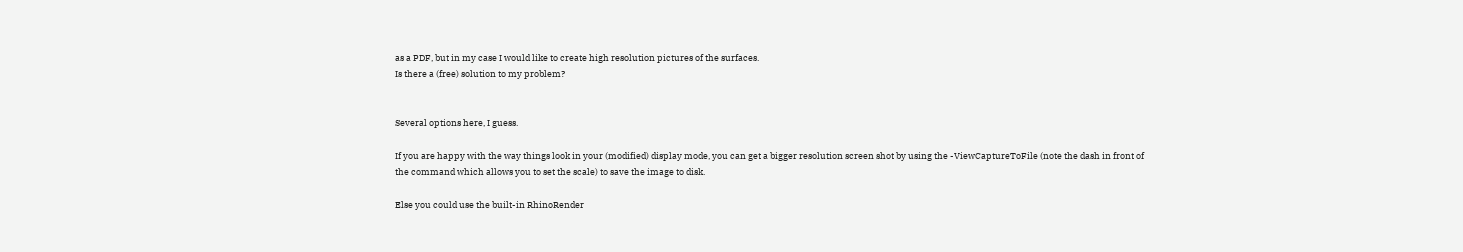as a PDF, but in my case I would like to create high resolution pictures of the surfaces.
Is there a (free) solution to my problem?


Several options here, I guess.

If you are happy with the way things look in your (modified) display mode, you can get a bigger resolution screen shot by using the -ViewCaptureToFile (note the dash in front of the command which allows you to set the scale) to save the image to disk.

Else you could use the built-in RhinoRender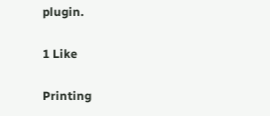plugin.

1 Like

Printing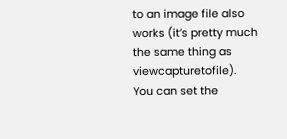to an image file also works (it’s pretty much the same thing as viewcapturetofile). You can set the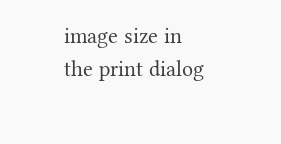image size in the print dialog